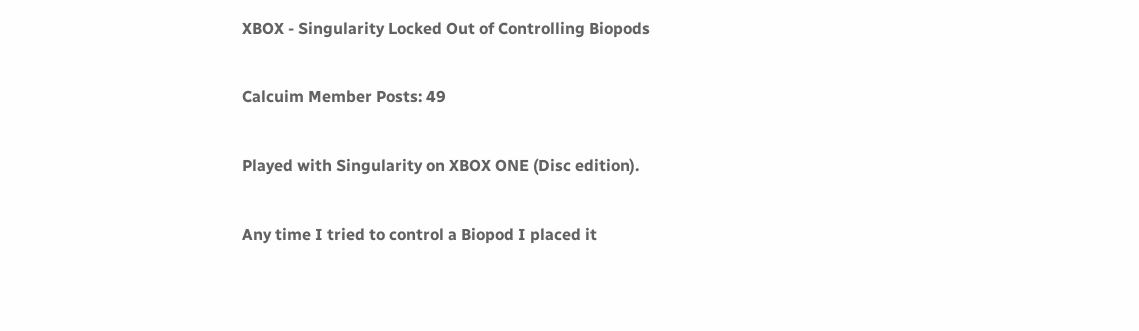XBOX - Singularity Locked Out of Controlling Biopods

Calcuim Member Posts: 49

Played with Singularity on XBOX ONE (Disc edition).

Any time I tried to control a Biopod I placed it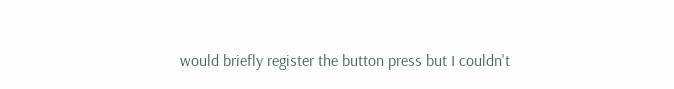would briefly register the button press but I couldn't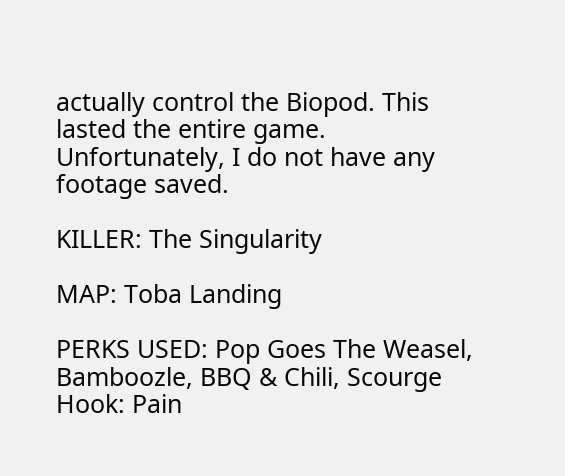actually control the Biopod. This lasted the entire game. Unfortunately, I do not have any footage saved.

KILLER: The Singularity

MAP: Toba Landing

PERKS USED: Pop Goes The Weasel, Bamboozle, BBQ & Chili, Scourge Hook: Pain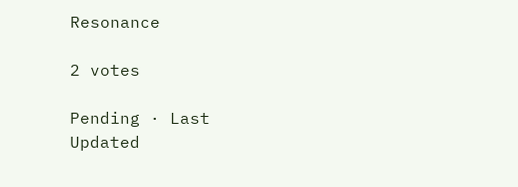Resonance

2 votes

Pending · Last Updated